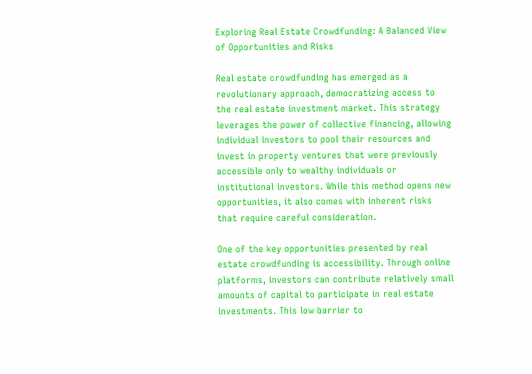Exploring Real Estate Crowdfunding: A Balanced View of Opportunities and Risks

Real estate crowdfunding has emerged as a revolutionary approach, democratizing access to the real estate investment market. This strategy leverages the power of collective financing, allowing individual investors to pool their resources and invest in property ventures that were previously accessible only to wealthy individuals or institutional investors. While this method opens new opportunities, it also comes with inherent risks that require careful consideration.

One of the key opportunities presented by real estate crowdfunding is accessibility. Through online platforms, investors can contribute relatively small amounts of capital to participate in real estate investments. This low barrier to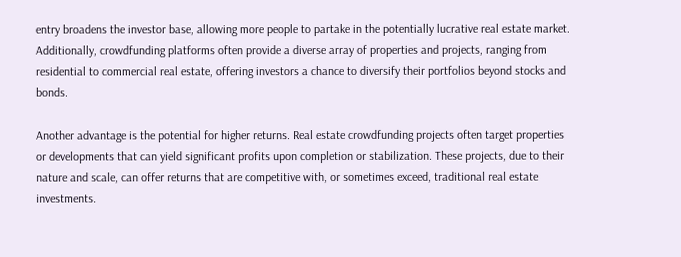entry broadens the investor base, allowing more people to partake in the potentially lucrative real estate market. Additionally, crowdfunding platforms often provide a diverse array of properties and projects, ranging from residential to commercial real estate, offering investors a chance to diversify their portfolios beyond stocks and bonds.

Another advantage is the potential for higher returns. Real estate crowdfunding projects often target properties or developments that can yield significant profits upon completion or stabilization. These projects, due to their nature and scale, can offer returns that are competitive with, or sometimes exceed, traditional real estate investments.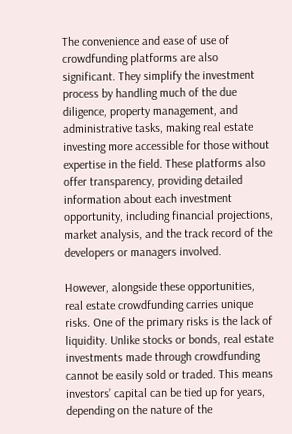The convenience and ease of use of crowdfunding platforms are also significant. They simplify the investment process by handling much of the due diligence, property management, and administrative tasks, making real estate investing more accessible for those without expertise in the field. These platforms also offer transparency, providing detailed information about each investment opportunity, including financial projections, market analysis, and the track record of the developers or managers involved.

However, alongside these opportunities, real estate crowdfunding carries unique risks. One of the primary risks is the lack of liquidity. Unlike stocks or bonds, real estate investments made through crowdfunding cannot be easily sold or traded. This means investors’ capital can be tied up for years, depending on the nature of the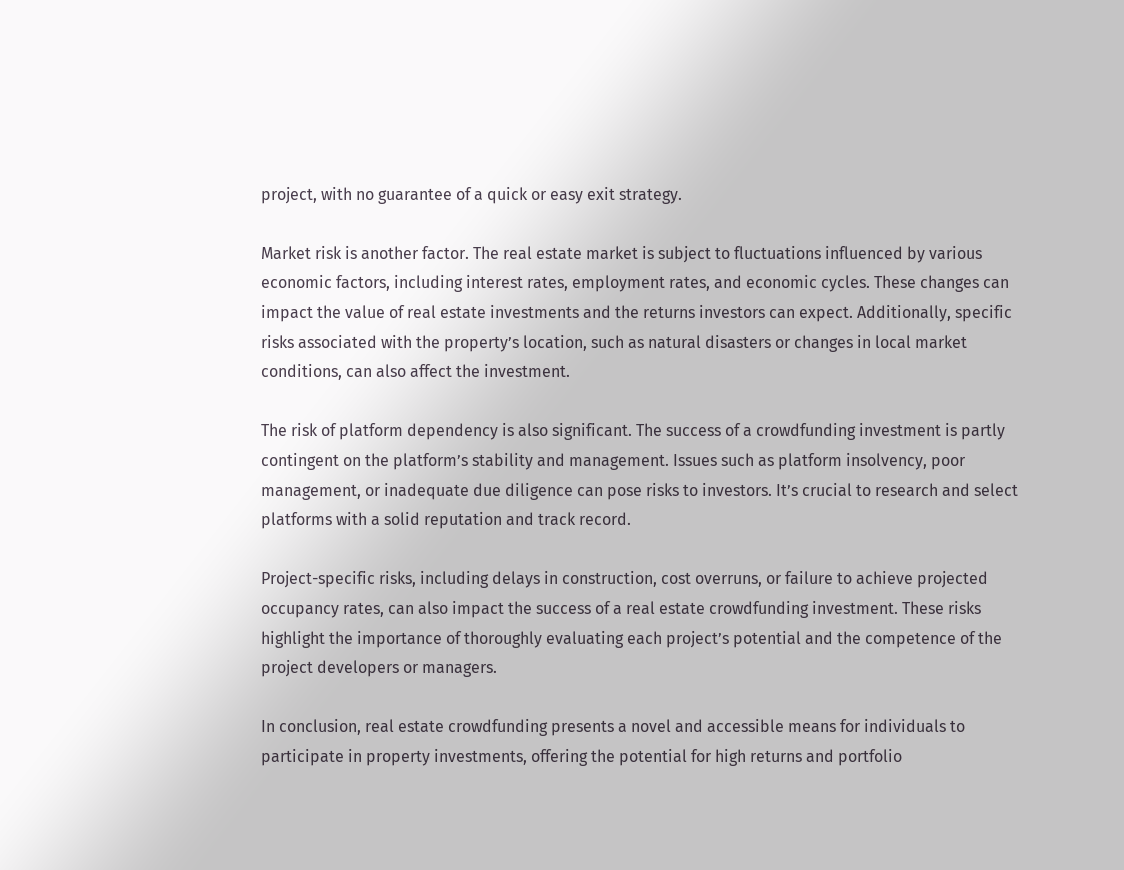project, with no guarantee of a quick or easy exit strategy.

Market risk is another factor. The real estate market is subject to fluctuations influenced by various economic factors, including interest rates, employment rates, and economic cycles. These changes can impact the value of real estate investments and the returns investors can expect. Additionally, specific risks associated with the property’s location, such as natural disasters or changes in local market conditions, can also affect the investment.

The risk of platform dependency is also significant. The success of a crowdfunding investment is partly contingent on the platform’s stability and management. Issues such as platform insolvency, poor management, or inadequate due diligence can pose risks to investors. It’s crucial to research and select platforms with a solid reputation and track record.

Project-specific risks, including delays in construction, cost overruns, or failure to achieve projected occupancy rates, can also impact the success of a real estate crowdfunding investment. These risks highlight the importance of thoroughly evaluating each project’s potential and the competence of the project developers or managers.

In conclusion, real estate crowdfunding presents a novel and accessible means for individuals to participate in property investments, offering the potential for high returns and portfolio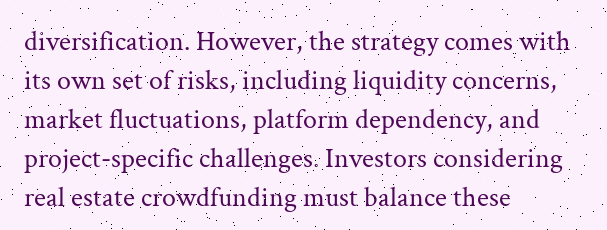diversification. However, the strategy comes with its own set of risks, including liquidity concerns, market fluctuations, platform dependency, and project-specific challenges. Investors considering real estate crowdfunding must balance these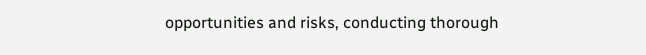opportunities and risks, conducting thorough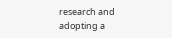research and adopting a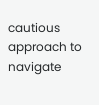cautious approach to navigate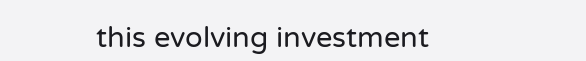this evolving investment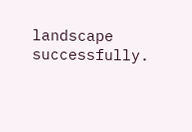landscape successfully.